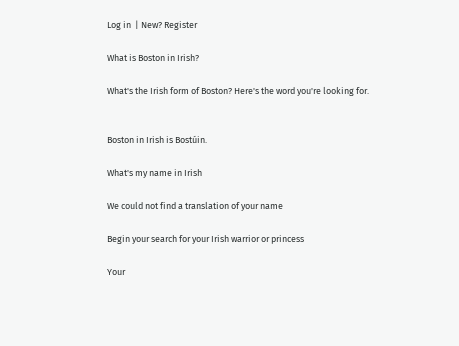Log in  | New? Register

What is Boston in Irish?

What's the Irish form of Boston? Here's the word you're looking for.


Boston in Irish is Bostúin.

What's my name in Irish

We could not find a translation of your name

Begin your search for your Irish warrior or princess

Your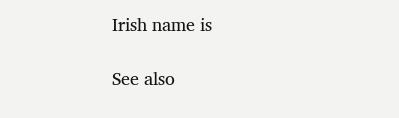Irish name is

See also